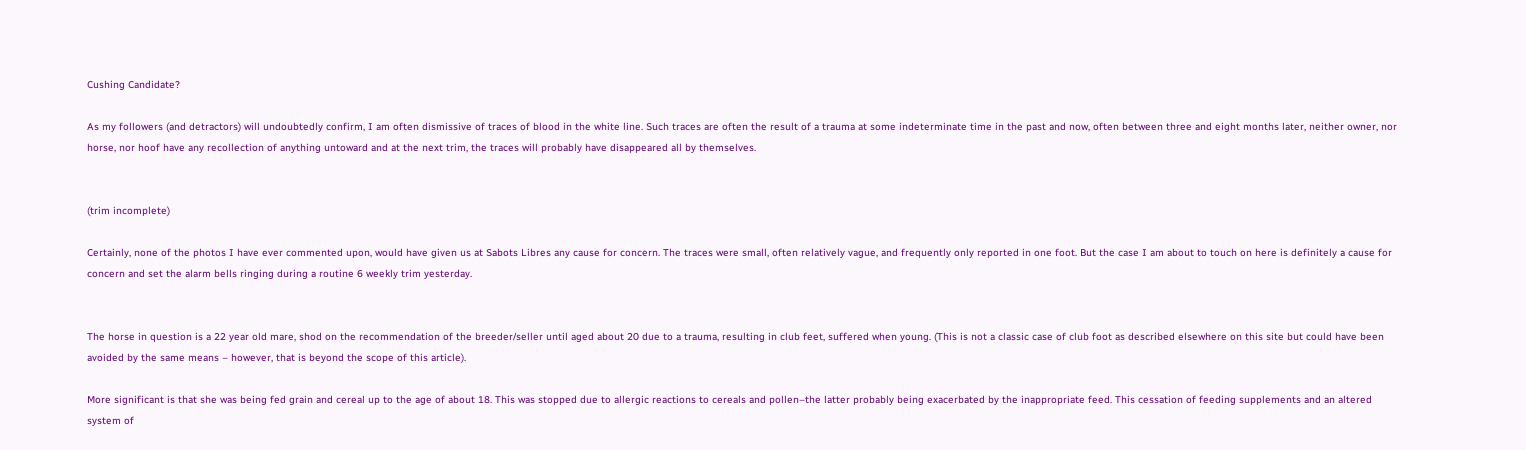Cushing Candidate?

As my followers (and detractors) will undoubtedly confirm, I am often dismissive of traces of blood in the white line. Such traces are often the result of a trauma at some indeterminate time in the past and now, often between three and eight months later, neither owner, nor horse, nor hoof have any recollection of anything untoward and at the next trim, the traces will probably have disappeared all by themselves.


(trim incomplete)

Certainly, none of the photos I have ever commented upon, would have given us at Sabots Libres any cause for concern. The traces were small, often relatively vague, and frequently only reported in one foot. But the case I am about to touch on here is definitely a cause for concern and set the alarm bells ringing during a routine 6 weekly trim yesterday.


The horse in question is a 22 year old mare, shod on the recommendation of the breeder/seller until aged about 20 due to a trauma, resulting in club feet, suffered when young. (This is not a classic case of club foot as described elsewhere on this site but could have been avoided by the same means – however, that is beyond the scope of this article).

More significant is that she was being fed grain and cereal up to the age of about 18. This was stopped due to allergic reactions to cereals and pollen–the latter probably being exacerbated by the inappropriate feed. This cessation of feeding supplements and an altered system of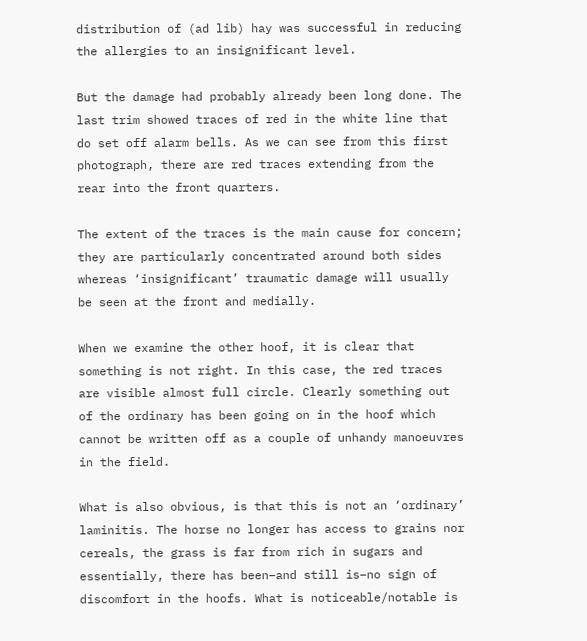distribution of (ad lib) hay was successful in reducing the allergies to an insignificant level.

But the damage had probably already been long done. The last trim showed traces of red in the white line that do set off alarm bells. As we can see from this first photograph, there are red traces extending from the rear into the front quarters.

The extent of the traces is the main cause for concern; they are particularly concentrated around both sides whereas ‘insignificant’ traumatic damage will usually be seen at the front and medially.

When we examine the other hoof, it is clear that something is not right. In this case, the red traces are visible almost full circle. Clearly something out of the ordinary has been going on in the hoof which cannot be written off as a couple of unhandy manoeuvres in the field.

What is also obvious, is that this is not an ‘ordinary’ laminitis. The horse no longer has access to grains nor cereals, the grass is far from rich in sugars and essentially, there has been–and still is–no sign of discomfort in the hoofs. What is noticeable/notable is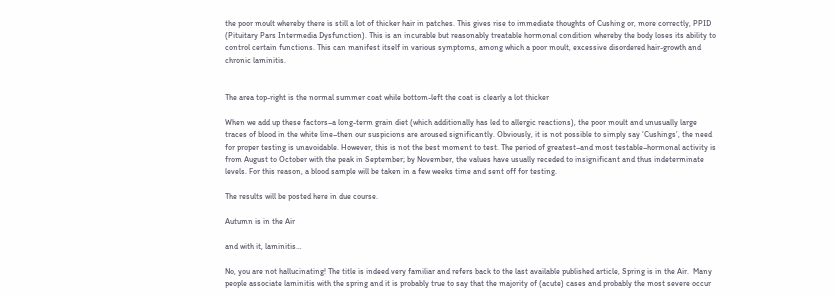the poor moult whereby there is still a lot of thicker hair in patches. This gives rise to immediate thoughts of Cushing or, more correctly, PPID (Pituitary Pars Intermedia Dysfunction). This is an incurable but reasonably treatable hormonal condition whereby the body loses its ability to control certain functions. This can manifest itself in various symptoms, among which a poor moult, excessive disordered hair-growth and chronic laminitis.


The area top-right is the normal summer coat while bottom-left the coat is clearly a lot thicker

When we add up these factors–a long-term grain diet (which additionally has led to allergic reactions), the poor moult and unusually large traces of blood in the white line–then our suspicions are aroused significantly. Obviously, it is not possible to simply say ‘Cushings’, the need for proper testing is unavoidable. However, this is not the best moment to test. The period of greatest–and most testable–hormonal activity is from August to October with the peak in September; by November, the values have usually receded to insignificant and thus indeterminate levels. For this reason, a blood sample will be taken in a few weeks time and sent off for testing.

The results will be posted here in due course.

Autumn is in the Air

and with it, laminitis…

No, you are not hallucinating! The title is indeed very familiar and refers back to the last available published article, Spring is in the Air.  Many people associate laminitis with the spring and it is probably true to say that the majority of (acute) cases and probably the most severe occur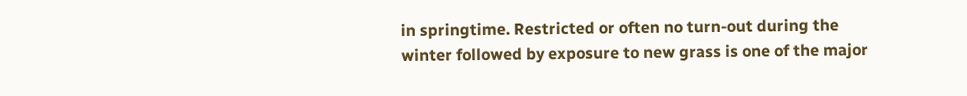in springtime. Restricted or often no turn-out during the winter followed by exposure to new grass is one of the major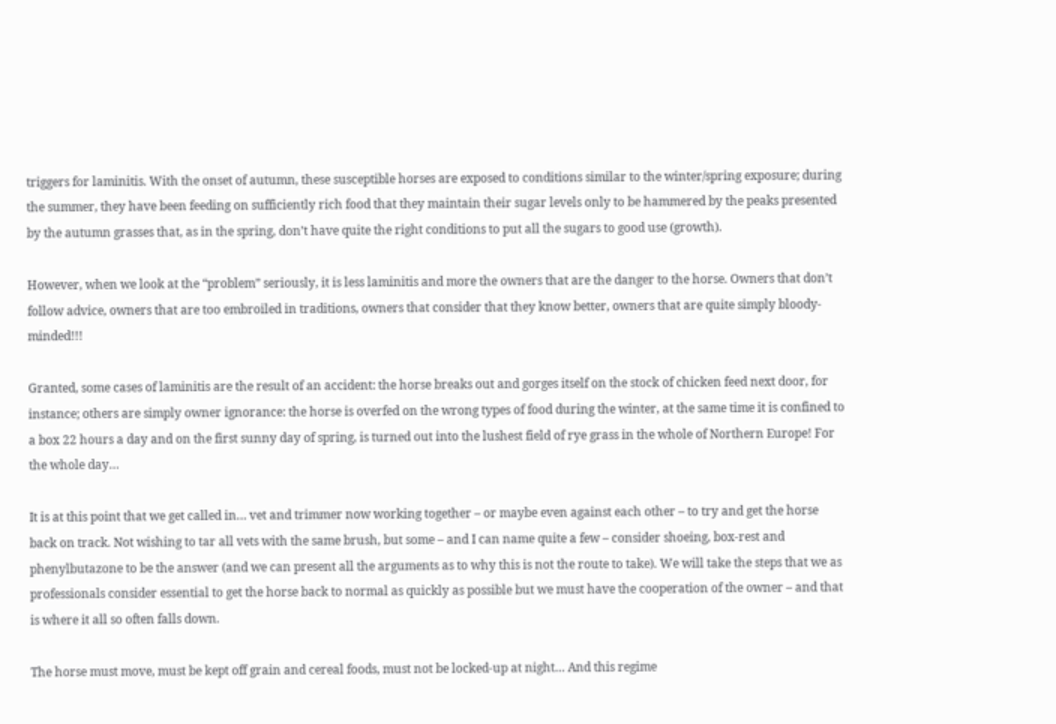triggers for laminitis. With the onset of autumn, these susceptible horses are exposed to conditions similar to the winter/spring exposure; during the summer, they have been feeding on sufficiently rich food that they maintain their sugar levels only to be hammered by the peaks presented by the autumn grasses that, as in the spring, don’t have quite the right conditions to put all the sugars to good use (growth).

However, when we look at the “problem” seriously, it is less laminitis and more the owners that are the danger to the horse. Owners that don’t follow advice, owners that are too embroiled in traditions, owners that consider that they know better, owners that are quite simply bloody-minded!!!

Granted, some cases of laminitis are the result of an accident: the horse breaks out and gorges itself on the stock of chicken feed next door, for instance; others are simply owner ignorance: the horse is overfed on the wrong types of food during the winter, at the same time it is confined to a box 22 hours a day and on the first sunny day of spring, is turned out into the lushest field of rye grass in the whole of Northern Europe! For the whole day…

It is at this point that we get called in… vet and trimmer now working together – or maybe even against each other – to try and get the horse back on track. Not wishing to tar all vets with the same brush, but some – and I can name quite a few – consider shoeing, box-rest and phenylbutazone to be the answer (and we can present all the arguments as to why this is not the route to take). We will take the steps that we as professionals consider essential to get the horse back to normal as quickly as possible but we must have the cooperation of the owner – and that is where it all so often falls down.

The horse must move, must be kept off grain and cereal foods, must not be locked-up at night… And this regime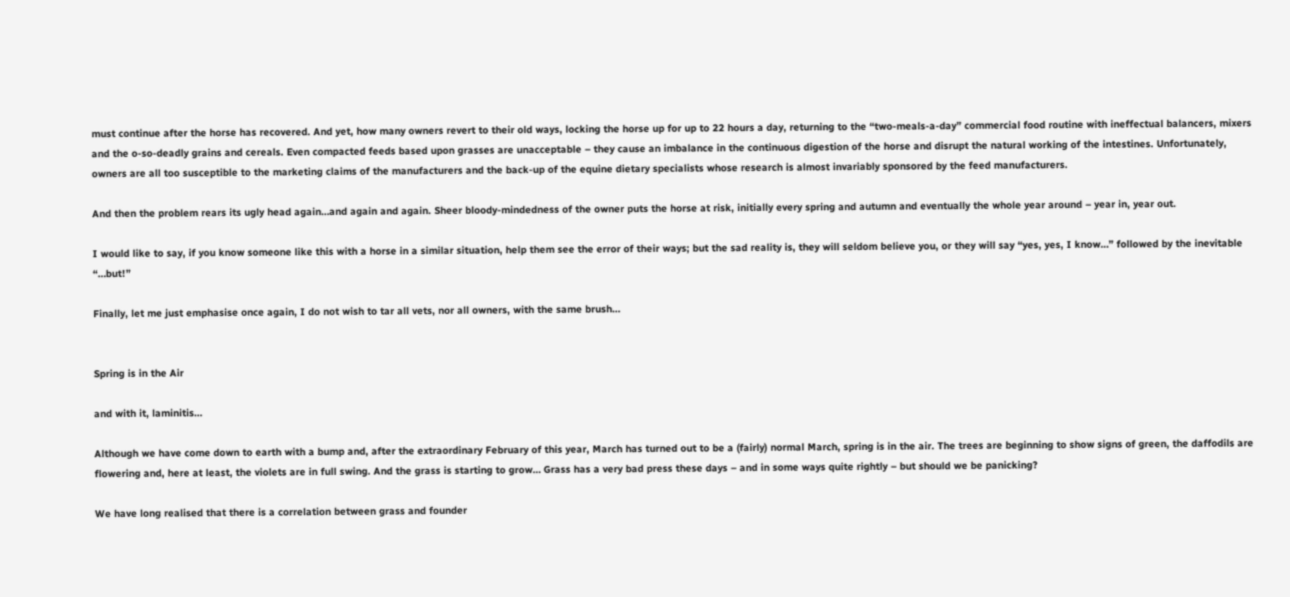must continue after the horse has recovered. And yet, how many owners revert to their old ways, locking the horse up for up to 22 hours a day, returning to the “two-meals-a-day” commercial food routine with ineffectual balancers, mixers and the o-so-deadly grains and cereals. Even compacted feeds based upon grasses are unacceptable – they cause an imbalance in the continuous digestion of the horse and disrupt the natural working of the intestines. Unfortunately, owners are all too susceptible to the marketing claims of the manufacturers and the back-up of the equine dietary specialists whose research is almost invariably sponsored by the feed manufacturers.

And then the problem rears its ugly head again…and again and again. Sheer bloody-mindedness of the owner puts the horse at risk, initially every spring and autumn and eventually the whole year around – year in, year out.

I would like to say, if you know someone like this with a horse in a similar situation, help them see the error of their ways; but the sad reality is, they will seldom believe you, or they will say “yes, yes, I know…” followed by the inevitable “…but!”

Finally, let me just emphasise once again, I do not wish to tar all vets, nor all owners, with the same brush…


Spring is in the Air

and with it, laminitis…

Although we have come down to earth with a bump and, after the extraordinary February of this year, March has turned out to be a (fairly) normal March, spring is in the air. The trees are beginning to show signs of green, the daffodils are flowering and, here at least, the violets are in full swing. And the grass is starting to grow… Grass has a very bad press these days – and in some ways quite rightly – but should we be panicking?

We have long realised that there is a correlation between grass and founder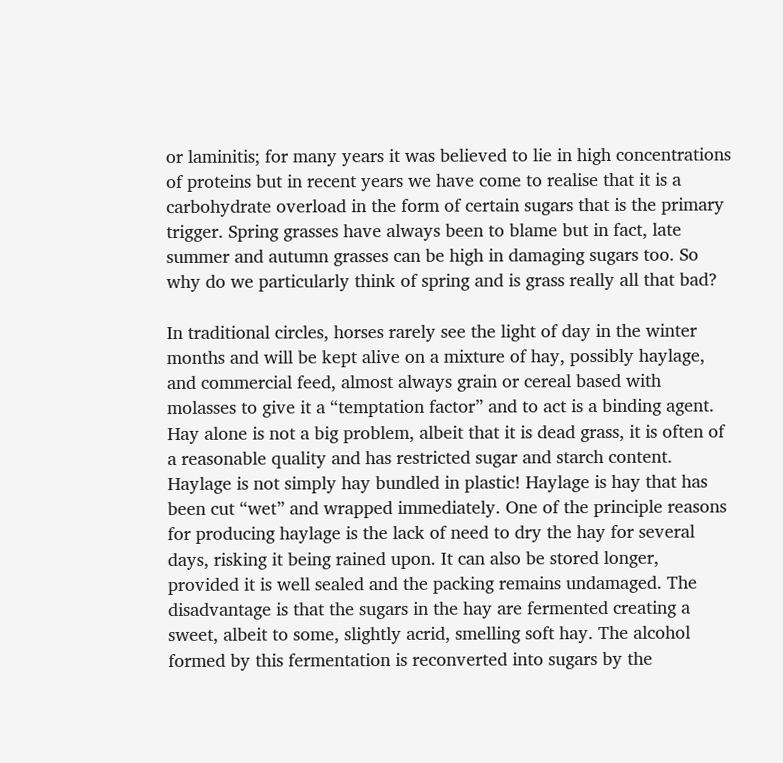or laminitis; for many years it was believed to lie in high concentrations of proteins but in recent years we have come to realise that it is a carbohydrate overload in the form of certain sugars that is the primary trigger. Spring grasses have always been to blame but in fact, late summer and autumn grasses can be high in damaging sugars too. So why do we particularly think of spring and is grass really all that bad?

In traditional circles, horses rarely see the light of day in the winter months and will be kept alive on a mixture of hay, possibly haylage, and commercial feed, almost always grain or cereal based with molasses to give it a “temptation factor” and to act is a binding agent. Hay alone is not a big problem, albeit that it is dead grass, it is often of a reasonable quality and has restricted sugar and starch content. Haylage is not simply hay bundled in plastic! Haylage is hay that has been cut “wet” and wrapped immediately. One of the principle reasons for producing haylage is the lack of need to dry the hay for several days, risking it being rained upon. It can also be stored longer, provided it is well sealed and the packing remains undamaged. The disadvantage is that the sugars in the hay are fermented creating a sweet, albeit to some, slightly acrid, smelling soft hay. The alcohol formed by this fermentation is reconverted into sugars by the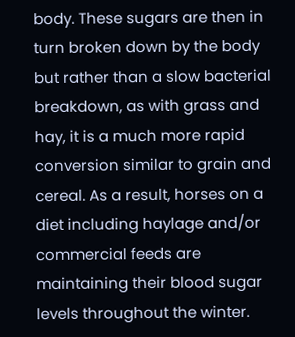body. These sugars are then in turn broken down by the body but rather than a slow bacterial breakdown, as with grass and hay, it is a much more rapid conversion similar to grain and cereal. As a result, horses on a diet including haylage and/or commercial feeds are maintaining their blood sugar levels throughout the winter.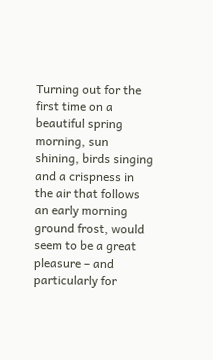Turning out for the first time on a beautiful spring morning, sun shining, birds singing and a crispness in the air that follows an early morning ground frost, would seem to be a great pleasure – and particularly for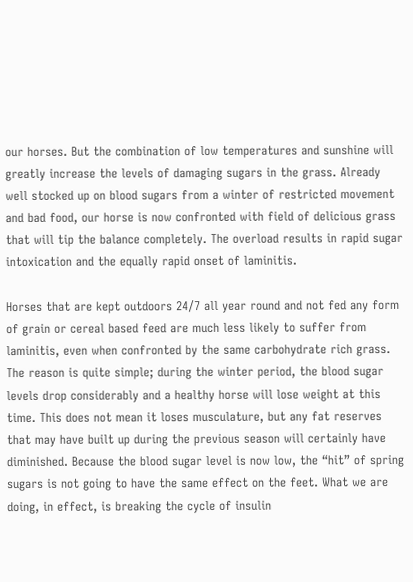our horses. But the combination of low temperatures and sunshine will greatly increase the levels of damaging sugars in the grass. Already well stocked up on blood sugars from a winter of restricted movement and bad food, our horse is now confronted with field of delicious grass that will tip the balance completely. The overload results in rapid sugar intoxication and the equally rapid onset of laminitis.

Horses that are kept outdoors 24/7 all year round and not fed any form of grain or cereal based feed are much less likely to suffer from laminitis, even when confronted by the same carbohydrate rich grass. The reason is quite simple; during the winter period, the blood sugar levels drop considerably and a healthy horse will lose weight at this time. This does not mean it loses musculature, but any fat reserves that may have built up during the previous season will certainly have diminished. Because the blood sugar level is now low, the “hit” of spring sugars is not going to have the same effect on the feet. What we are doing, in effect, is breaking the cycle of insulin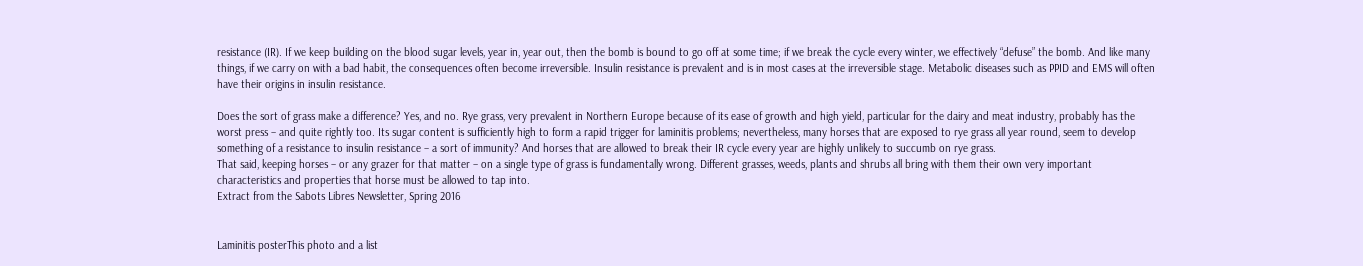resistance (IR). If we keep building on the blood sugar levels, year in, year out, then the bomb is bound to go off at some time; if we break the cycle every winter, we effectively “defuse” the bomb. And like many things, if we carry on with a bad habit, the consequences often become irreversible. Insulin resistance is prevalent and is in most cases at the irreversible stage. Metabolic diseases such as PPID and EMS will often have their origins in insulin resistance.

Does the sort of grass make a difference? Yes, and no. Rye grass, very prevalent in Northern Europe because of its ease of growth and high yield, particular for the dairy and meat industry, probably has the worst press – and quite rightly too. Its sugar content is sufficiently high to form a rapid trigger for laminitis problems; nevertheless, many horses that are exposed to rye grass all year round, seem to develop something of a resistance to insulin resistance – a sort of immunity? And horses that are allowed to break their IR cycle every year are highly unlikely to succumb on rye grass.
That said, keeping horses – or any grazer for that matter – on a single type of grass is fundamentally wrong. Different grasses, weeds, plants and shrubs all bring with them their own very important characteristics and properties that horse must be allowed to tap into.
Extract from the Sabots Libres Newsletter, Spring 2016


Laminitis posterThis photo and a list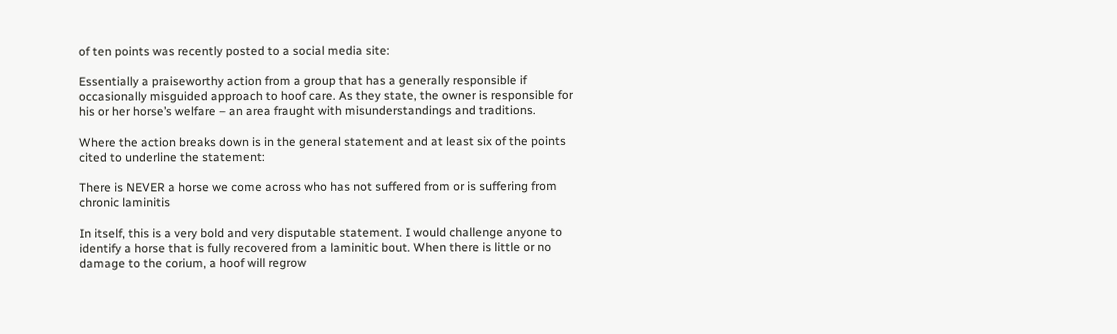of ten points was recently posted to a social media site:

Essentially a praiseworthy action from a group that has a generally responsible if occasionally misguided approach to hoof care. As they state, the owner is responsible for his or her horse’s welfare – an area fraught with misunderstandings and traditions.

Where the action breaks down is in the general statement and at least six of the points cited to underline the statement:

There is NEVER a horse we come across who has not suffered from or is suffering from chronic laminitis

In itself, this is a very bold and very disputable statement. I would challenge anyone to identify a horse that is fully recovered from a laminitic bout. When there is little or no damage to the corium, a hoof will regrow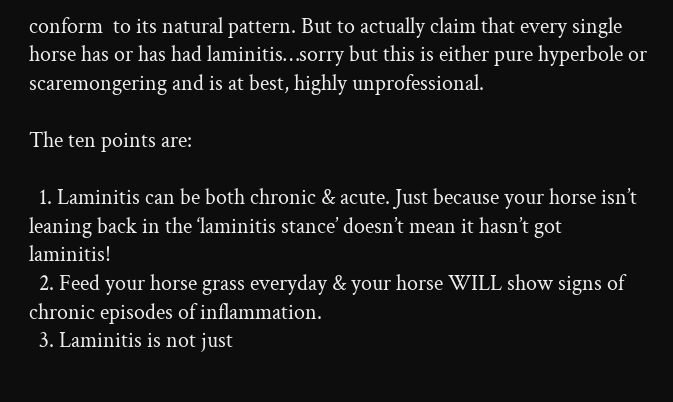conform  to its natural pattern. But to actually claim that every single horse has or has had laminitis…sorry but this is either pure hyperbole or scaremongering and is at best, highly unprofessional.

The ten points are:

  1. Laminitis can be both chronic & acute. Just because your horse isn’t leaning back in the ‘laminitis stance’ doesn’t mean it hasn’t got laminitis!
  2. Feed your horse grass everyday & your horse WILL show signs of chronic episodes of inflammation.
  3. Laminitis is not just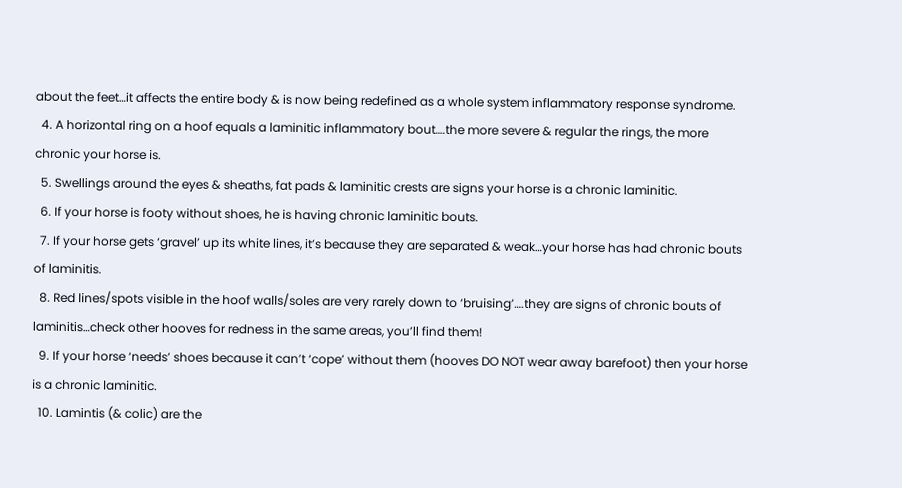about the feet…it affects the entire body & is now being redefined as a whole system inflammatory response syndrome.
  4. A horizontal ring on a hoof equals a laminitic inflammatory bout….the more severe & regular the rings, the more chronic your horse is.
  5. Swellings around the eyes & sheaths, fat pads & laminitic crests are signs your horse is a chronic laminitic.
  6. If your horse is footy without shoes, he is having chronic laminitic bouts.
  7. If your horse gets ‘gravel’ up its white lines, it’s because they are separated & weak…your horse has had chronic bouts of laminitis.
  8. Red lines/spots visible in the hoof walls/soles are very rarely down to ‘bruising’….they are signs of chronic bouts of laminitis…check other hooves for redness in the same areas, you’ll find them!
  9. If your horse ‘needs’ shoes because it can’t ‘cope’ without them (hooves DO NOT wear away barefoot) then your horse is a chronic laminitic.
  10. Lamintis (& colic) are the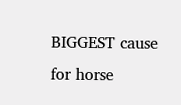BIGGEST cause for horse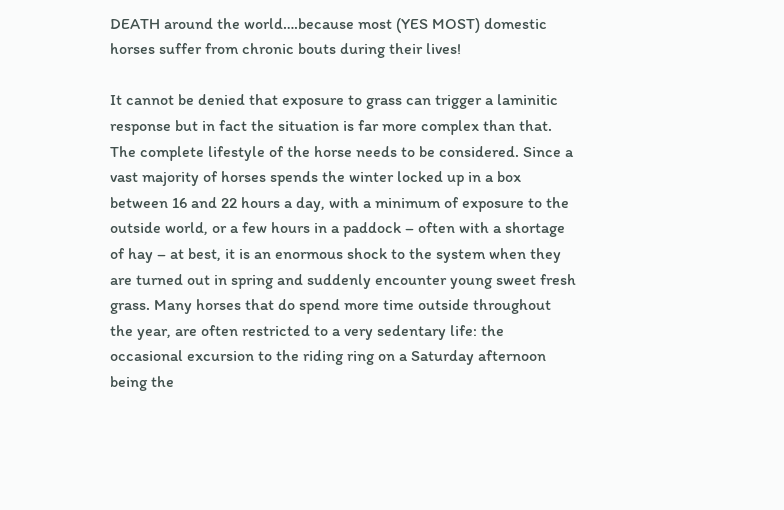DEATH around the world….because most (YES MOST) domestic horses suffer from chronic bouts during their lives!

It cannot be denied that exposure to grass can trigger a laminitic response but in fact the situation is far more complex than that. The complete lifestyle of the horse needs to be considered. Since a vast majority of horses spends the winter locked up in a box between 16 and 22 hours a day, with a minimum of exposure to the outside world, or a few hours in a paddock – often with a shortage of hay – at best, it is an enormous shock to the system when they are turned out in spring and suddenly encounter young sweet fresh grass. Many horses that do spend more time outside throughout the year, are often restricted to a very sedentary life: the occasional excursion to the riding ring on a Saturday afternoon being the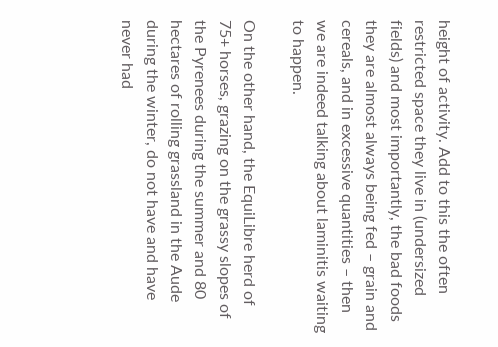height of activity. Add to this the often restricted space they live in (undersized fields) and most importantly, the bad foods they are almost always being fed – grain and cereals, and in excessive quantities – then we are indeed talking about laminitis waiting to happen.

On the other hand, the EquiLibre herd of 75+ horses, grazing on the grassy slopes of the Pyrenees during the summer and 80 hectares of rolling grassland in the Aude during the winter, do not have and have never had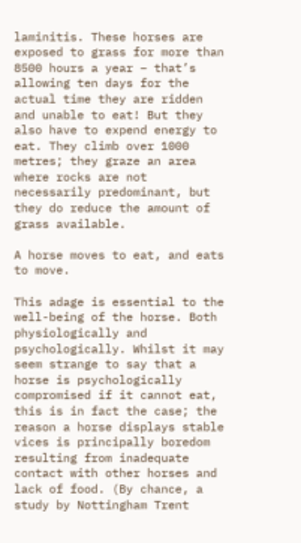laminitis. These horses are exposed to grass for more than 8500 hours a year – that’s allowing ten days for the actual time they are ridden and unable to eat! But they also have to expend energy to eat. They climb over 1000 metres; they graze an area where rocks are not necessarily predominant, but they do reduce the amount of grass available.

A horse moves to eat, and eats to move.

This adage is essential to the well-being of the horse. Both physiologically and psychologically. Whilst it may seem strange to say that a horse is psychologically compromised if it cannot eat, this is in fact the case; the reason a horse displays stable vices is principally boredom resulting from inadequate contact with other horses and lack of food. (By chance, a study by Nottingham Trent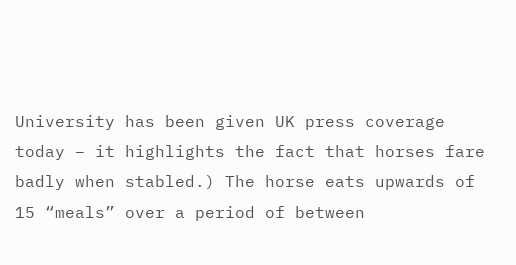University has been given UK press coverage today – it highlights the fact that horses fare badly when stabled.) The horse eats upwards of 15 “meals” over a period of between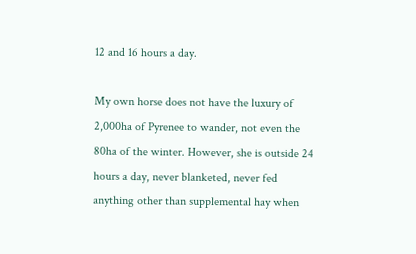12 and 16 hours a day.

My own horse does not have the luxury of 2,000ha of Pyrenee to wander, not even the 80ha of the winter. However, she is outside 24 hours a day, never blanketed, never fed anything other than supplemental hay when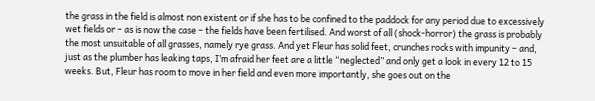the grass in the field is almost non existent or if she has to be confined to the paddock for any period due to excessively wet fields or – as is now the case – the fields have been fertilised. And worst of all (shock-horror) the grass is probably the most unsuitable of all grasses, namely rye grass. And yet Fleur has solid feet, crunches rocks with impunity – and, just as the plumber has leaking taps, I’m afraid her feet are a little “neglected” and only get a look in every 12 to 15 weeks. But, Fleur has room to move in her field and even more importantly, she goes out on the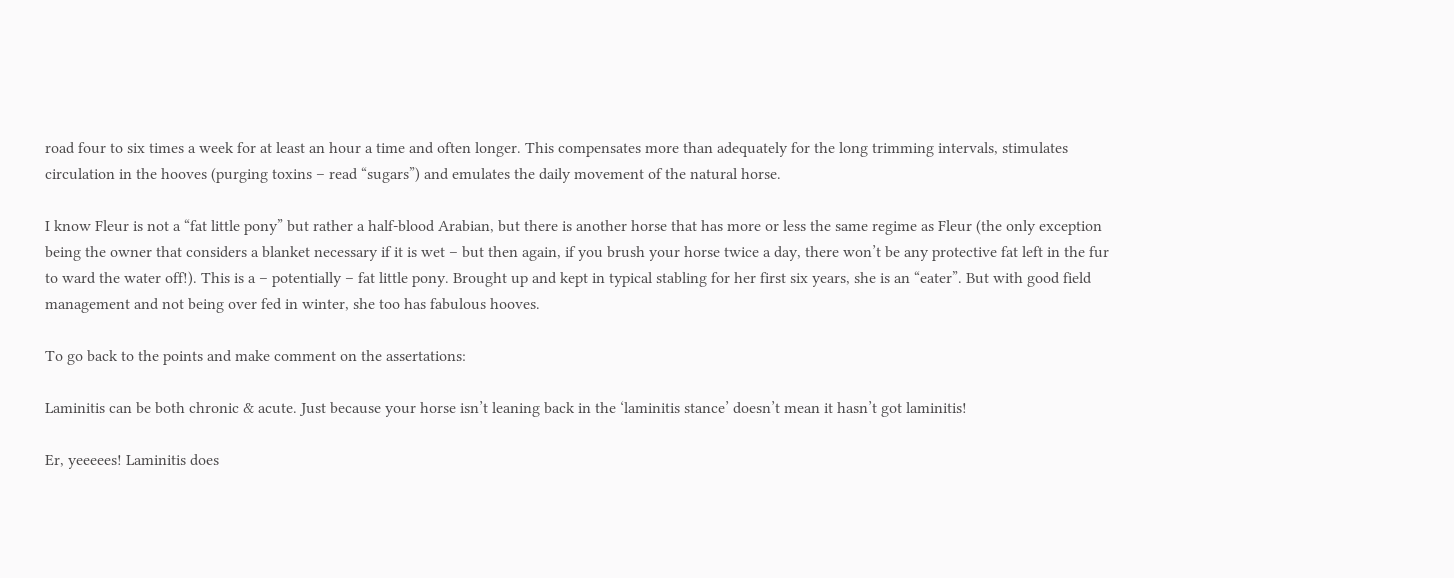road four to six times a week for at least an hour a time and often longer. This compensates more than adequately for the long trimming intervals, stimulates circulation in the hooves (purging toxins – read “sugars”) and emulates the daily movement of the natural horse.

I know Fleur is not a “fat little pony” but rather a half-blood Arabian, but there is another horse that has more or less the same regime as Fleur (the only exception being the owner that considers a blanket necessary if it is wet – but then again, if you brush your horse twice a day, there won’t be any protective fat left in the fur to ward the water off!). This is a – potentially – fat little pony. Brought up and kept in typical stabling for her first six years, she is an “eater”. But with good field management and not being over fed in winter, she too has fabulous hooves.

To go back to the points and make comment on the assertations:

Laminitis can be both chronic & acute. Just because your horse isn’t leaning back in the ‘laminitis stance’ doesn’t mean it hasn’t got laminitis!

Er, yeeeees! Laminitis does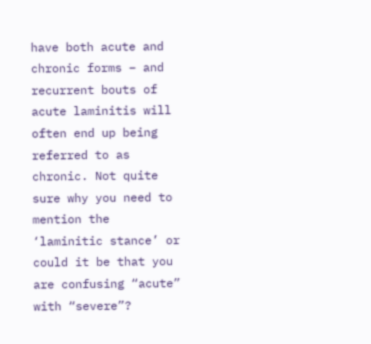have both acute and chronic forms – and recurrent bouts of acute laminitis will often end up being referred to as chronic. Not quite sure why you need to mention the ‘laminitic stance’ or could it be that you are confusing “acute” with “severe”?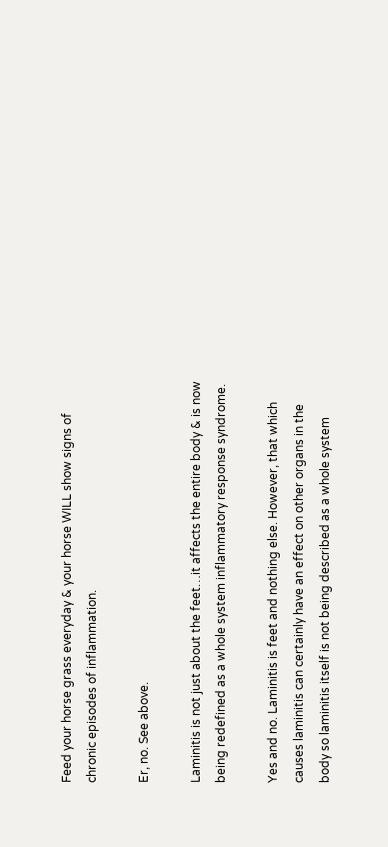Feed your horse grass everyday & your horse WILL show signs of chronic episodes of inflammation.

Er, no. See above.

Laminitis is not just about the feet…it affects the entire body & is now being redefined as a whole system inflammatory response syndrome.

Yes and no. Laminitis is feet and nothing else. However, that which causes laminitis can certainly have an effect on other organs in the body so laminitis itself is not being described as a whole system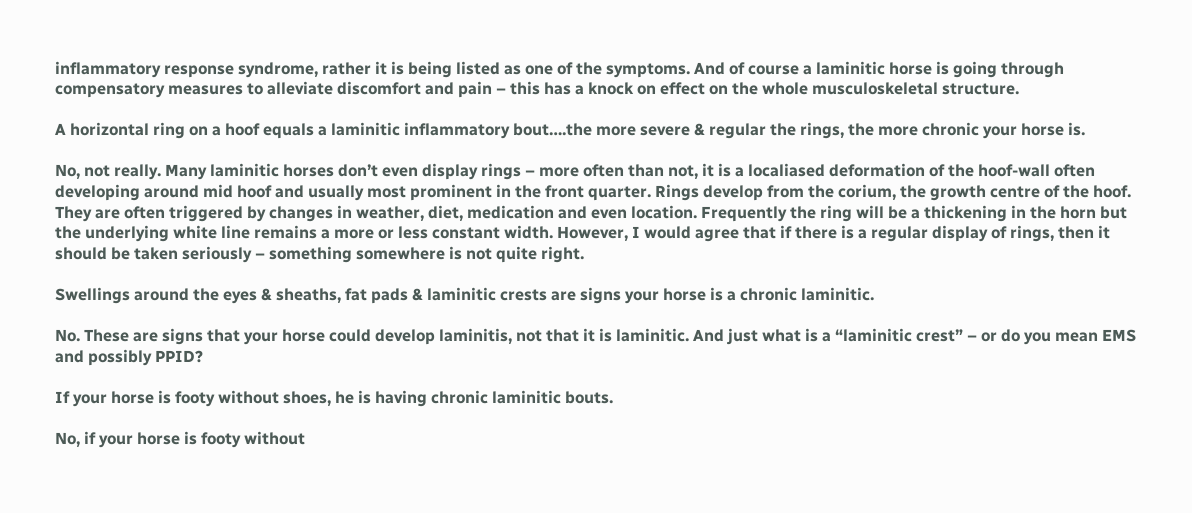inflammatory response syndrome, rather it is being listed as one of the symptoms. And of course a laminitic horse is going through compensatory measures to alleviate discomfort and pain – this has a knock on effect on the whole musculoskeletal structure.

A horizontal ring on a hoof equals a laminitic inflammatory bout….the more severe & regular the rings, the more chronic your horse is.

No, not really. Many laminitic horses don’t even display rings – more often than not, it is a localiased deformation of the hoof-wall often developing around mid hoof and usually most prominent in the front quarter. Rings develop from the corium, the growth centre of the hoof. They are often triggered by changes in weather, diet, medication and even location. Frequently the ring will be a thickening in the horn but the underlying white line remains a more or less constant width. However, I would agree that if there is a regular display of rings, then it should be taken seriously – something somewhere is not quite right.

Swellings around the eyes & sheaths, fat pads & laminitic crests are signs your horse is a chronic laminitic.

No. These are signs that your horse could develop laminitis, not that it is laminitic. And just what is a “laminitic crest” – or do you mean EMS and possibly PPID?

If your horse is footy without shoes, he is having chronic laminitic bouts.

No, if your horse is footy without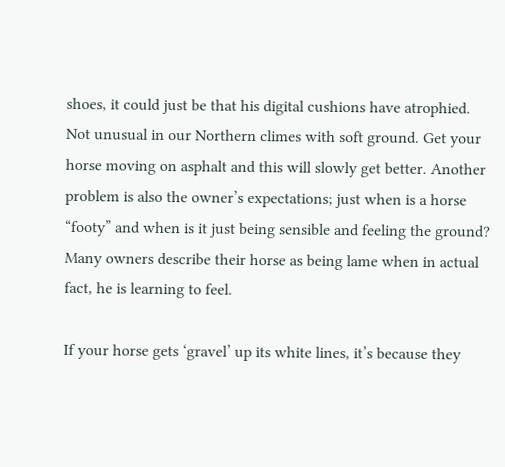shoes, it could just be that his digital cushions have atrophied. Not unusual in our Northern climes with soft ground. Get your horse moving on asphalt and this will slowly get better. Another problem is also the owner’s expectations; just when is a horse “footy” and when is it just being sensible and feeling the ground? Many owners describe their horse as being lame when in actual fact, he is learning to feel.

If your horse gets ‘gravel’ up its white lines, it’s because they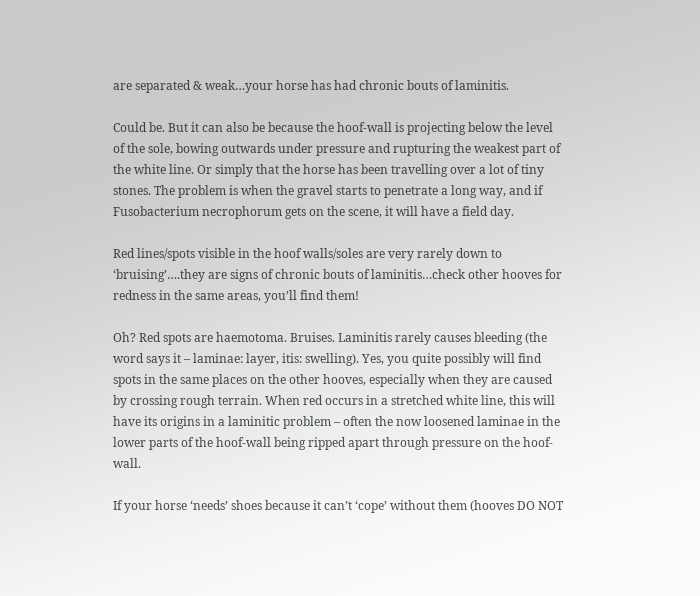are separated & weak…your horse has had chronic bouts of laminitis.

Could be. But it can also be because the hoof-wall is projecting below the level of the sole, bowing outwards under pressure and rupturing the weakest part of the white line. Or simply that the horse has been travelling over a lot of tiny stones. The problem is when the gravel starts to penetrate a long way, and if Fusobacterium necrophorum gets on the scene, it will have a field day.

Red lines/spots visible in the hoof walls/soles are very rarely down to ‘bruising’….they are signs of chronic bouts of laminitis…check other hooves for redness in the same areas, you’ll find them!

Oh? Red spots are haemotoma. Bruises. Laminitis rarely causes bleeding (the word says it – laminae: layer, itis: swelling). Yes, you quite possibly will find spots in the same places on the other hooves, especially when they are caused by crossing rough terrain. When red occurs in a stretched white line, this will have its origins in a laminitic problem – often the now loosened laminae in the lower parts of the hoof-wall being ripped apart through pressure on the hoof-wall.

If your horse ‘needs’ shoes because it can’t ‘cope’ without them (hooves DO NOT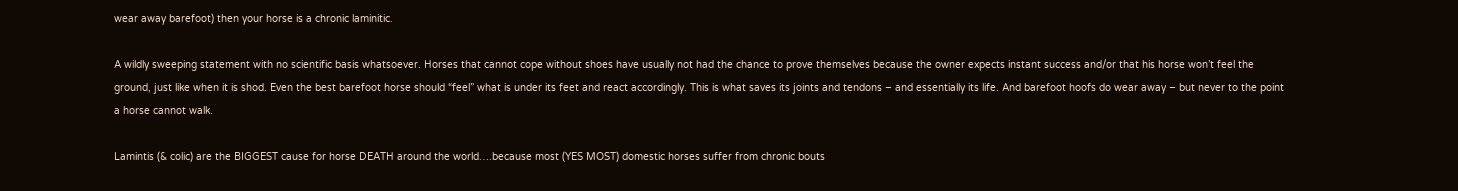wear away barefoot) then your horse is a chronic laminitic.

A wildly sweeping statement with no scientific basis whatsoever. Horses that cannot cope without shoes have usually not had the chance to prove themselves because the owner expects instant success and/or that his horse won’t feel the ground, just like when it is shod. Even the best barefoot horse should “feel” what is under its feet and react accordingly. This is what saves its joints and tendons – and essentially its life. And barefoot hoofs do wear away – but never to the point a horse cannot walk.

Lamintis (& colic) are the BIGGEST cause for horse DEATH around the world….because most (YES MOST) domestic horses suffer from chronic bouts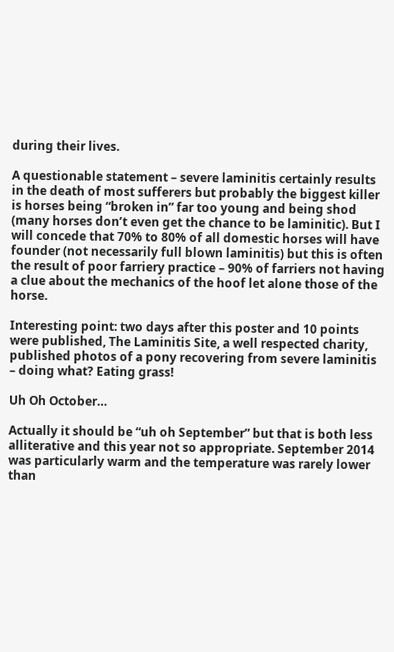during their lives.

A questionable statement – severe laminitis certainly results in the death of most sufferers but probably the biggest killer is horses being “broken in” far too young and being shod (many horses don’t even get the chance to be laminitic). But I will concede that 70% to 80% of all domestic horses will have founder (not necessarily full blown laminitis) but this is often the result of poor farriery practice – 90% of farriers not having a clue about the mechanics of the hoof let alone those of the horse.

Interesting point: two days after this poster and 10 points were published, The Laminitis Site, a well respected charity, published photos of a pony recovering from severe laminitis – doing what? Eating grass!

Uh Oh October…

Actually it should be “uh oh September” but that is both less alliterative and this year not so appropriate. September 2014 was particularly warm and the temperature was rarely lower than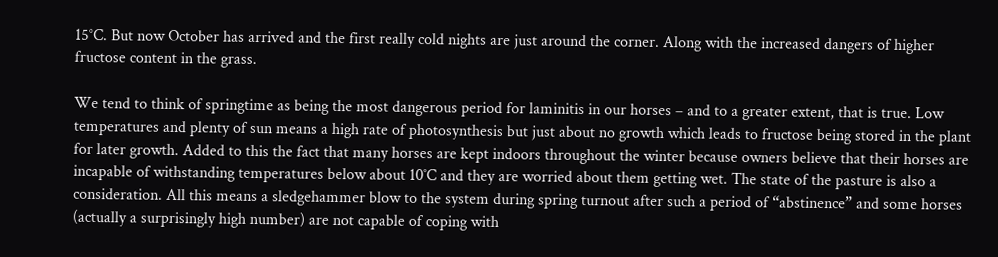15°C. But now October has arrived and the first really cold nights are just around the corner. Along with the increased dangers of higher fructose content in the grass.

We tend to think of springtime as being the most dangerous period for laminitis in our horses – and to a greater extent, that is true. Low temperatures and plenty of sun means a high rate of photosynthesis but just about no growth which leads to fructose being stored in the plant for later growth. Added to this the fact that many horses are kept indoors throughout the winter because owners believe that their horses are incapable of withstanding temperatures below about 10˚C and they are worried about them getting wet. The state of the pasture is also a consideration. All this means a sledgehammer blow to the system during spring turnout after such a period of “abstinence” and some horses (actually a surprisingly high number) are not capable of coping with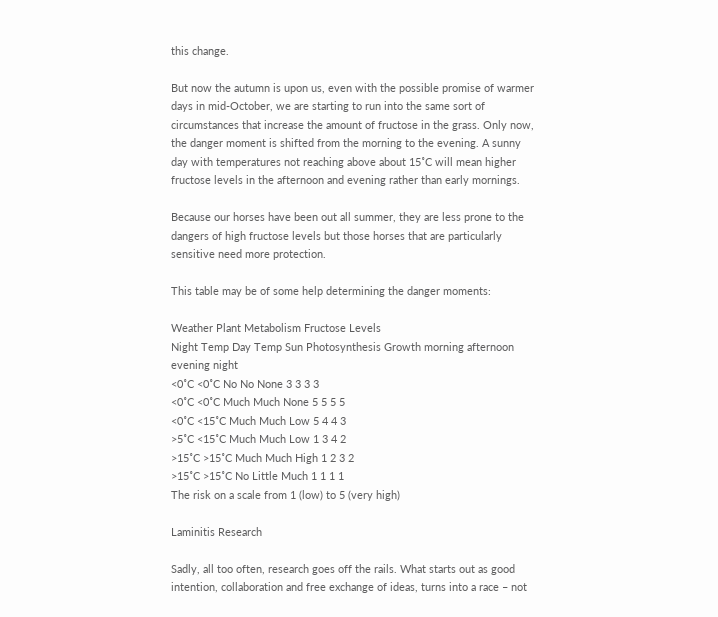this change.

But now the autumn is upon us, even with the possible promise of warmer days in mid-October, we are starting to run into the same sort of circumstances that increase the amount of fructose in the grass. Only now, the danger moment is shifted from the morning to the evening. A sunny day with temperatures not reaching above about 15˚C will mean higher fructose levels in the afternoon and evening rather than early mornings.

Because our horses have been out all summer, they are less prone to the dangers of high fructose levels but those horses that are particularly sensitive need more protection.

This table may be of some help determining the danger moments:

Weather Plant Metabolism Fructose Levels
Night Temp Day Temp Sun Photosynthesis Growth morning afternoon evening night
<0˚C <0˚C No No None 3 3 3 3
<0˚C <0˚C Much Much None 5 5 5 5
<0˚C <15˚C Much Much Low 5 4 4 3
>5˚C <15˚C Much Much Low 1 3 4 2
>15˚C >15˚C Much Much High 1 2 3 2
>15˚C >15˚C No Little Much 1 1 1 1
The risk on a scale from 1 (low) to 5 (very high)

Laminitis Research

Sadly, all too often, research goes off the rails. What starts out as good intention, collaboration and free exchange of ideas, turns into a race – not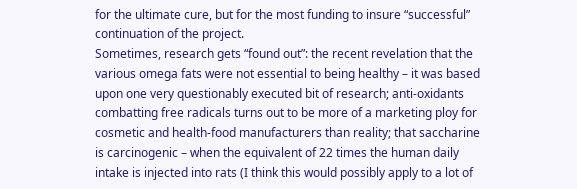for the ultimate cure, but for the most funding to insure “successful” continuation of the project.
Sometimes, research gets “found out”: the recent revelation that the various omega fats were not essential to being healthy – it was based upon one very questionably executed bit of research; anti-oxidants combatting free radicals turns out to be more of a marketing ploy for cosmetic and health-food manufacturers than reality; that saccharine is carcinogenic – when the equivalent of 22 times the human daily intake is injected into rats (I think this would possibly apply to a lot of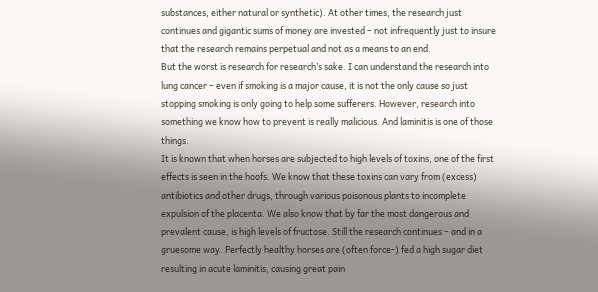substances, either natural or synthetic). At other times, the research just continues and gigantic sums of money are invested – not infrequently just to insure that the research remains perpetual and not as a means to an end.
But the worst is research for research’s sake. I can understand the research into lung cancer – even if smoking is a major cause, it is not the only cause so just stopping smoking is only going to help some sufferers. However, research into something we know how to prevent is really malicious. And laminitis is one of those things.
It is known that when horses are subjected to high levels of toxins, one of the first effects is seen in the hoofs. We know that these toxins can vary from (excess) antibiotics and other drugs, through various poisonous plants to incomplete expulsion of the placenta. We also know that by far the most dangerous and prevalent cause, is high levels of fructose. Still the research continues – and in a gruesome way. Perfectly healthy horses are (often force-) fed a high sugar diet resulting in acute laminitis, causing great pain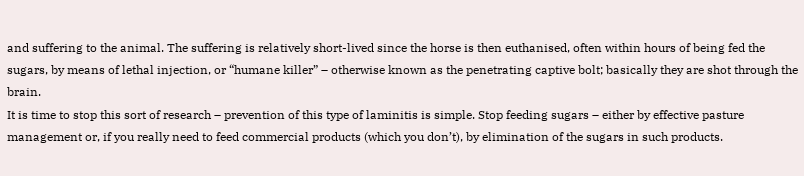and suffering to the animal. The suffering is relatively short-lived since the horse is then euthanised, often within hours of being fed the sugars, by means of lethal injection, or “humane killer” – otherwise known as the penetrating captive bolt; basically they are shot through the brain.
It is time to stop this sort of research – prevention of this type of laminitis is simple. Stop feeding sugars – either by effective pasture management or, if you really need to feed commercial products (which you don’t), by elimination of the sugars in such products.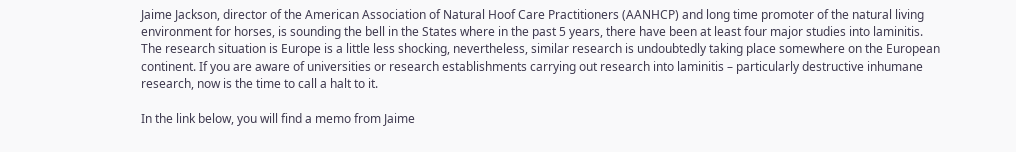Jaime Jackson, director of the American Association of Natural Hoof Care Practitioners (AANHCP) and long time promoter of the natural living environment for horses, is sounding the bell in the States where in the past 5 years, there have been at least four major studies into laminitis. The research situation is Europe is a little less shocking, nevertheless, similar research is undoubtedly taking place somewhere on the European continent. If you are aware of universities or research establishments carrying out research into laminitis – particularly destructive inhumane research, now is the time to call a halt to it.

In the link below, you will find a memo from Jaime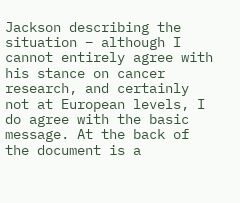Jackson describing the situation – although I cannot entirely agree with his stance on cancer research, and certainly not at European levels, I do agree with the basic message. At the back of the document is a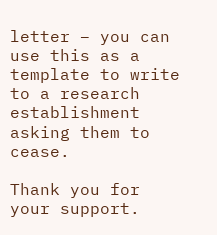letter – you can use this as a template to write to a research establishment asking them to cease.

Thank you for your support.